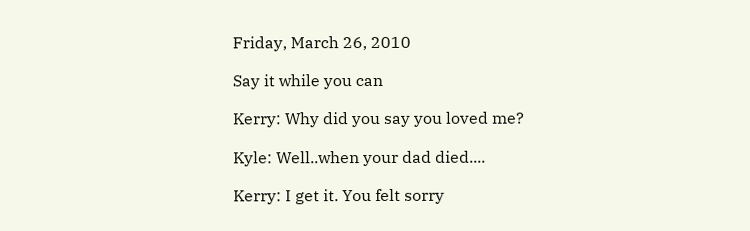Friday, March 26, 2010

Say it while you can

Kerry: Why did you say you loved me?

Kyle: Well..when your dad died....

Kerry: I get it. You felt sorry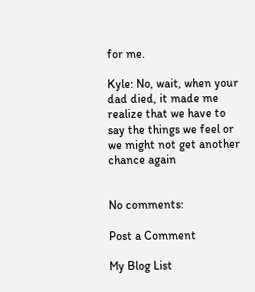for me.

Kyle: No, wait, when your dad died, it made me realize that we have to say the things we feel or we might not get another chance again


No comments:

Post a Comment

My Blog List